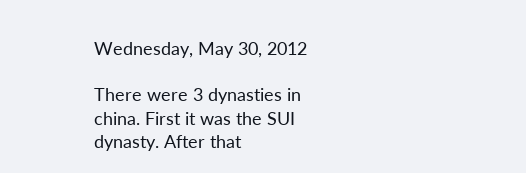Wednesday, May 30, 2012

There were 3 dynasties in china. First it was the SUI dynasty. After that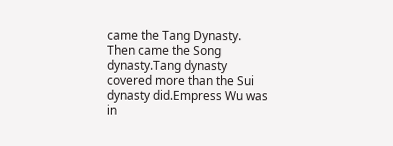came the Tang Dynasty. Then came the Song dynasty.Tang dynasty covered more than the Sui dynasty did.Empress Wu was in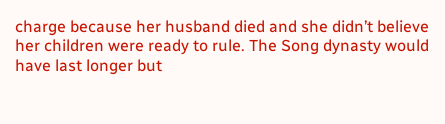charge because her husband died and she didn’t believe her children were ready to rule. The Song dynasty would have last longer but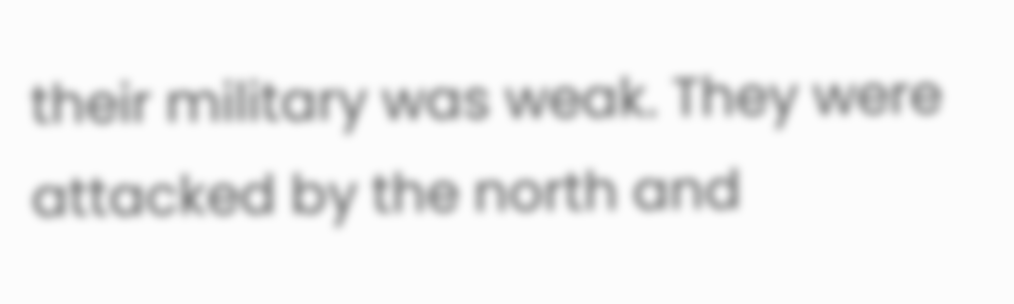their military was weak. They were attacked by the north and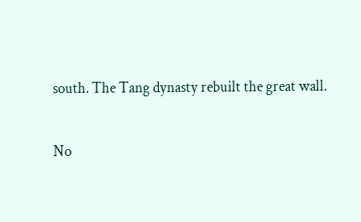south. The Tang dynasty rebuilt the great wall.

No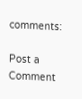comments:

Post a Comment